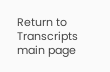Return to Transcripts main page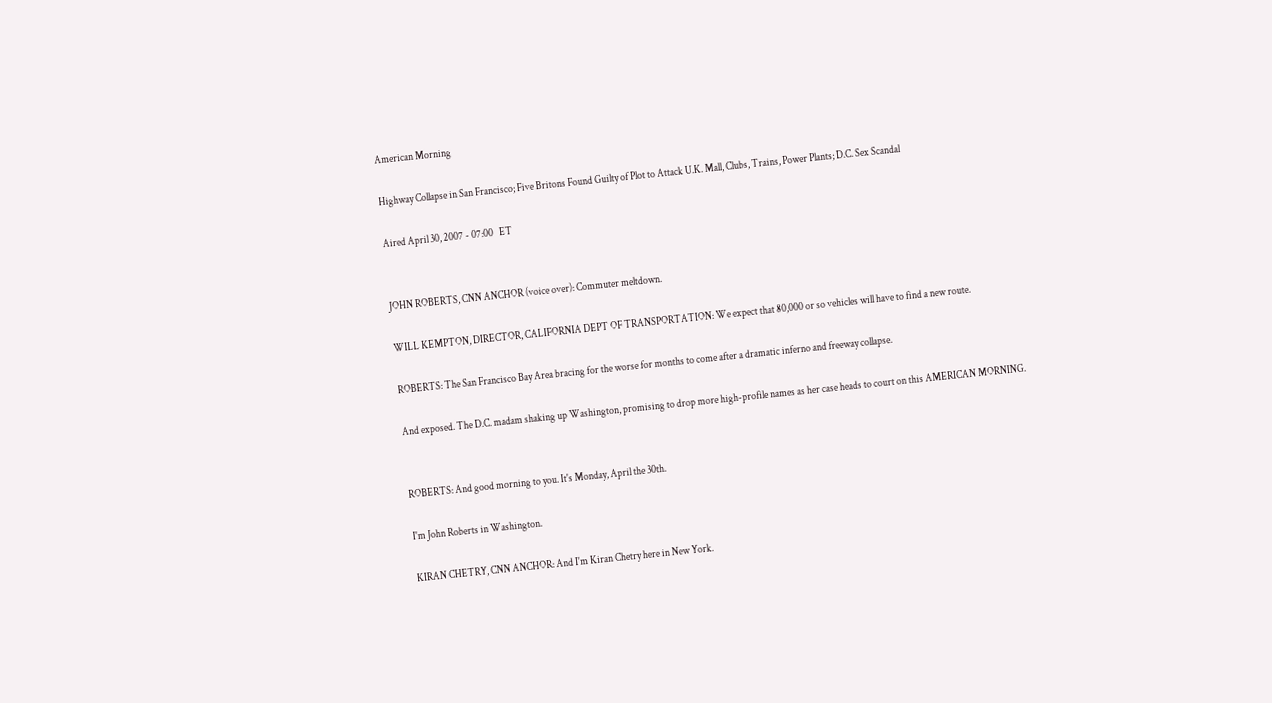American Morning

Highway Collapse in San Francisco; Five Britons Found Guilty of Plot to Attack U.K. Mall, Clubs, Trains, Power Plants; D.C. Sex Scandal

Aired April 30, 2007 - 07:00   ET


JOHN ROBERTS, CNN ANCHOR (voice over): Commuter meltdown.

WILL KEMPTON, DIRECTOR, CALIFORNIA DEPT OF TRANSPORTATION: We expect that 80,000 or so vehicles will have to find a new route.

ROBERTS: The San Francisco Bay Area bracing for the worse for months to come after a dramatic inferno and freeway collapse.

And exposed. The D.C. madam shaking up Washington, promising to drop more high-profile names as her case heads to court on this AMERICAN MORNING.


ROBERTS: And good morning to you. It's Monday, April the 30th.

I'm John Roberts in Washington.

KIRAN CHETRY, CNN ANCHOR: And I'm Kiran Chetry here in New York.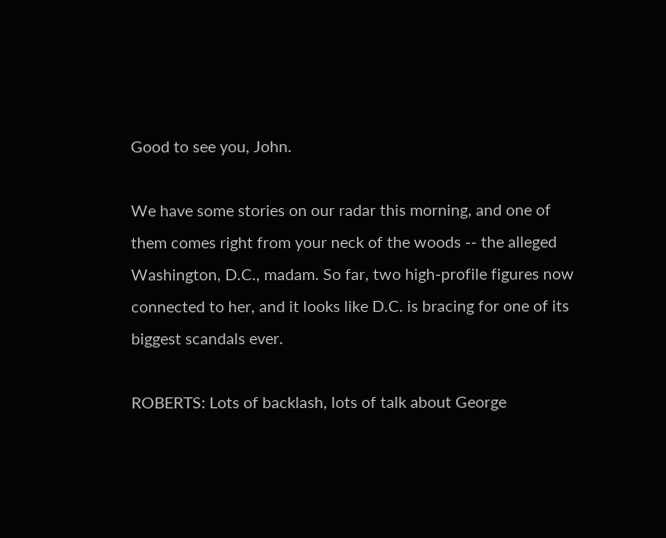Good to see you, John.

We have some stories on our radar this morning, and one of them comes right from your neck of the woods -- the alleged Washington, D.C., madam. So far, two high-profile figures now connected to her, and it looks like D.C. is bracing for one of its biggest scandals ever.

ROBERTS: Lots of backlash, lots of talk about George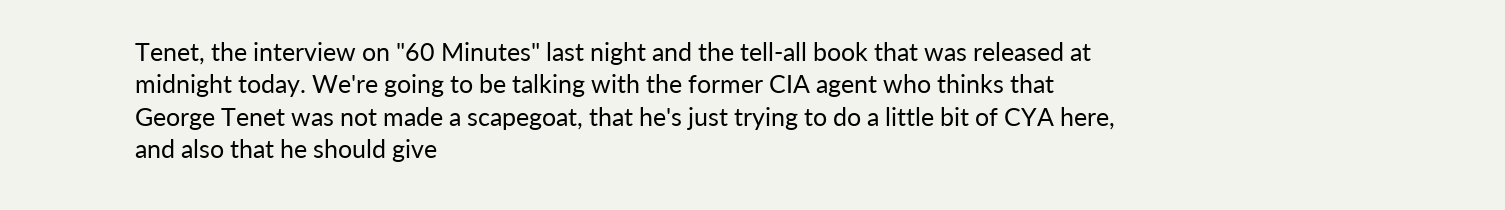Tenet, the interview on "60 Minutes" last night and the tell-all book that was released at midnight today. We're going to be talking with the former CIA agent who thinks that George Tenet was not made a scapegoat, that he's just trying to do a little bit of CYA here, and also that he should give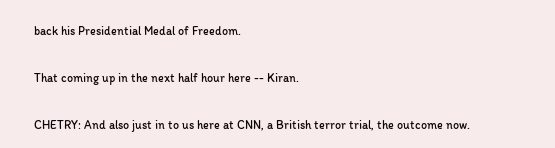back his Presidential Medal of Freedom.

That coming up in the next half hour here -- Kiran.

CHETRY: And also just in to us here at CNN, a British terror trial, the outcome now.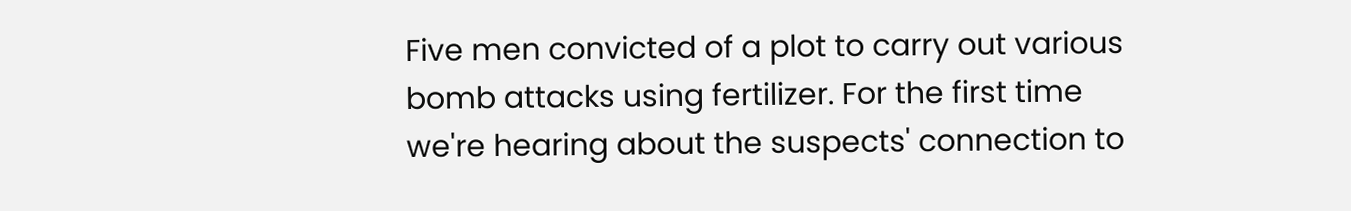Five men convicted of a plot to carry out various bomb attacks using fertilizer. For the first time we're hearing about the suspects' connection to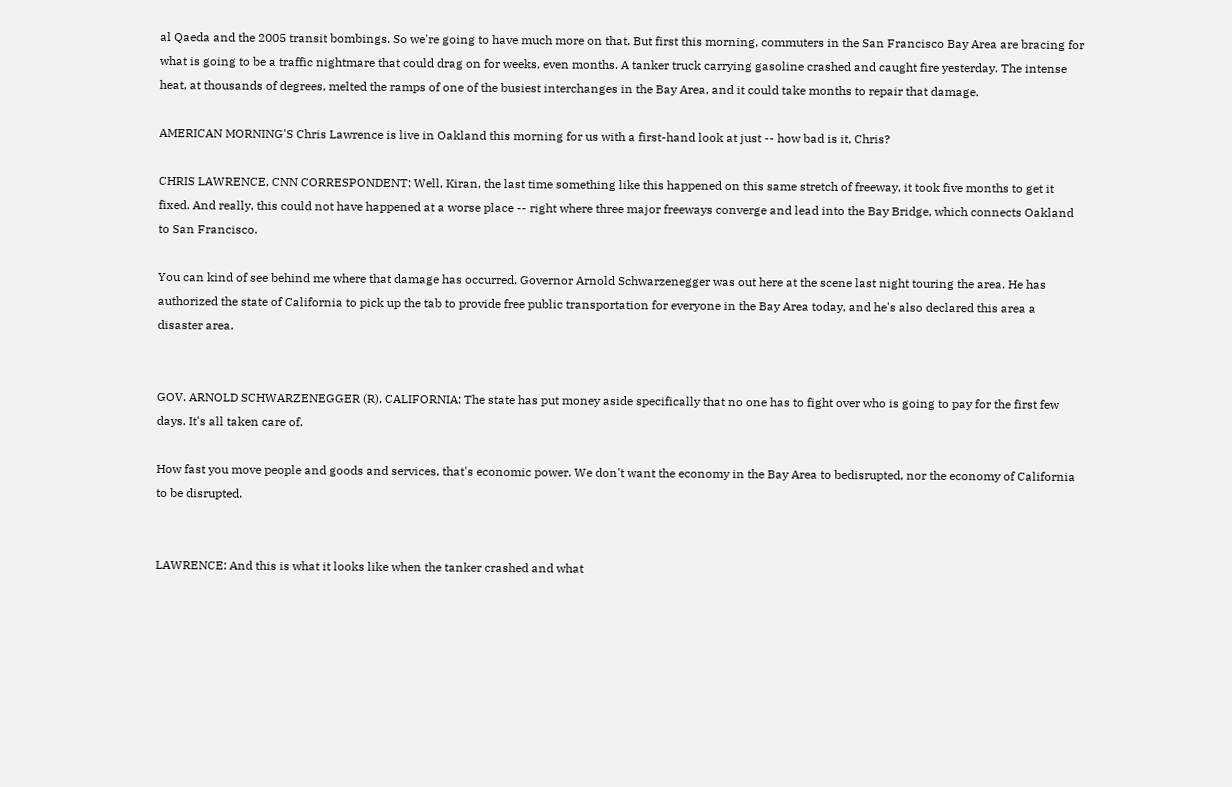al Qaeda and the 2005 transit bombings. So we're going to have much more on that. But first this morning, commuters in the San Francisco Bay Area are bracing for what is going to be a traffic nightmare that could drag on for weeks, even months. A tanker truck carrying gasoline crashed and caught fire yesterday. The intense heat, at thousands of degrees, melted the ramps of one of the busiest interchanges in the Bay Area, and it could take months to repair that damage.

AMERICAN MORNING'S Chris Lawrence is live in Oakland this morning for us with a first-hand look at just -- how bad is it, Chris?

CHRIS LAWRENCE, CNN CORRESPONDENT: Well, Kiran, the last time something like this happened on this same stretch of freeway, it took five months to get it fixed. And really, this could not have happened at a worse place -- right where three major freeways converge and lead into the Bay Bridge, which connects Oakland to San Francisco.

You can kind of see behind me where that damage has occurred. Governor Arnold Schwarzenegger was out here at the scene last night touring the area. He has authorized the state of California to pick up the tab to provide free public transportation for everyone in the Bay Area today, and he's also declared this area a disaster area.


GOV. ARNOLD SCHWARZENEGGER (R), CALIFORNIA: The state has put money aside specifically that no one has to fight over who is going to pay for the first few days. It's all taken care of.

How fast you move people and goods and services, that's economic power. We don't want the economy in the Bay Area to bedisrupted, nor the economy of California to be disrupted.


LAWRENCE: And this is what it looks like when the tanker crashed and what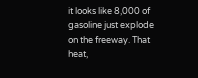it looks like 8,000 of gasoline just explode on the freeway. That heat,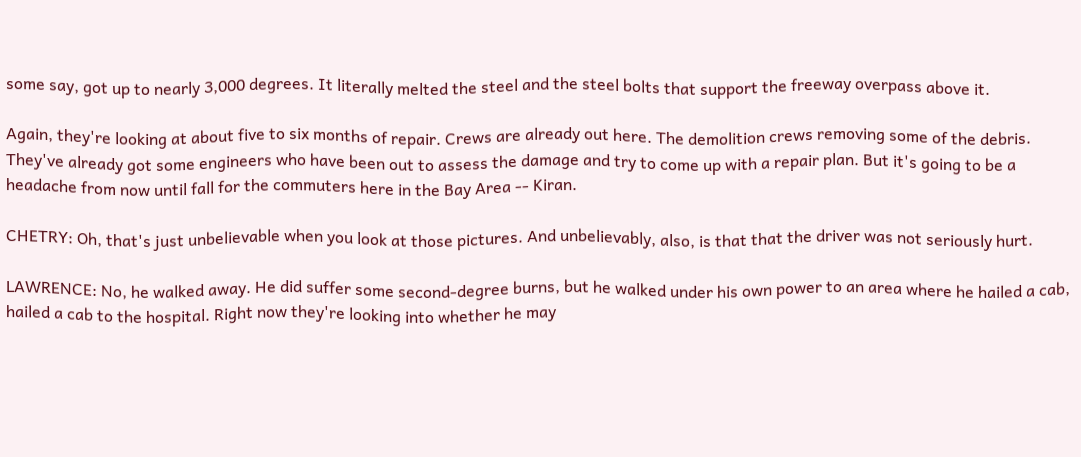some say, got up to nearly 3,000 degrees. It literally melted the steel and the steel bolts that support the freeway overpass above it.

Again, they're looking at about five to six months of repair. Crews are already out here. The demolition crews removing some of the debris. They've already got some engineers who have been out to assess the damage and try to come up with a repair plan. But it's going to be a headache from now until fall for the commuters here in the Bay Area -- Kiran.

CHETRY: Oh, that's just unbelievable when you look at those pictures. And unbelievably, also, is that that the driver was not seriously hurt.

LAWRENCE: No, he walked away. He did suffer some second-degree burns, but he walked under his own power to an area where he hailed a cab, hailed a cab to the hospital. Right now they're looking into whether he may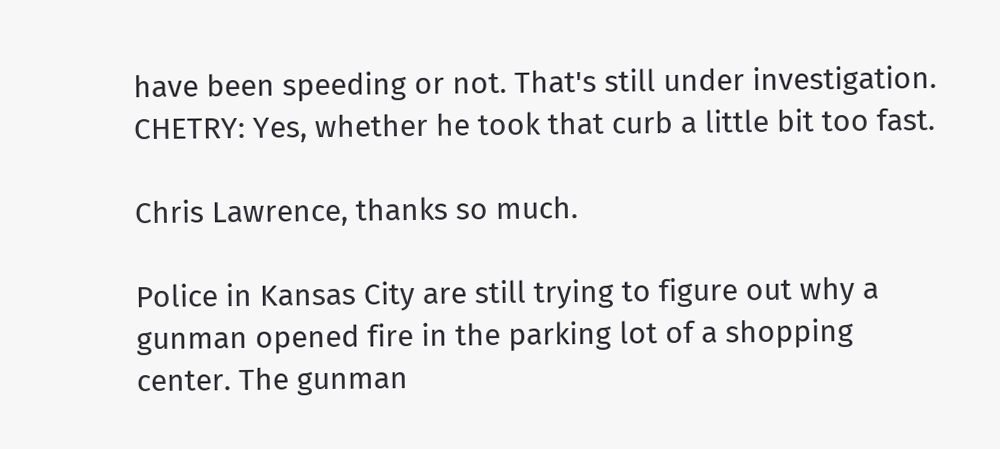have been speeding or not. That's still under investigation. CHETRY: Yes, whether he took that curb a little bit too fast.

Chris Lawrence, thanks so much.

Police in Kansas City are still trying to figure out why a gunman opened fire in the parking lot of a shopping center. The gunman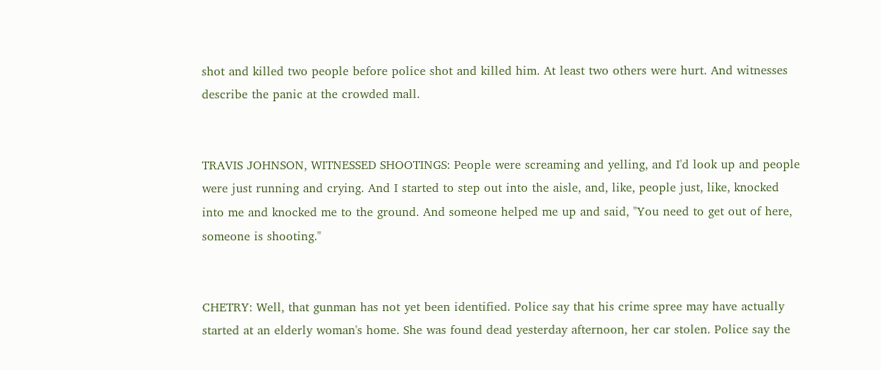shot and killed two people before police shot and killed him. At least two others were hurt. And witnesses describe the panic at the crowded mall.


TRAVIS JOHNSON, WITNESSED SHOOTINGS: People were screaming and yelling, and I'd look up and people were just running and crying. And I started to step out into the aisle, and, like, people just, like, knocked into me and knocked me to the ground. And someone helped me up and said, "You need to get out of here, someone is shooting."


CHETRY: Well, that gunman has not yet been identified. Police say that his crime spree may have actually started at an elderly woman's home. She was found dead yesterday afternoon, her car stolen. Police say the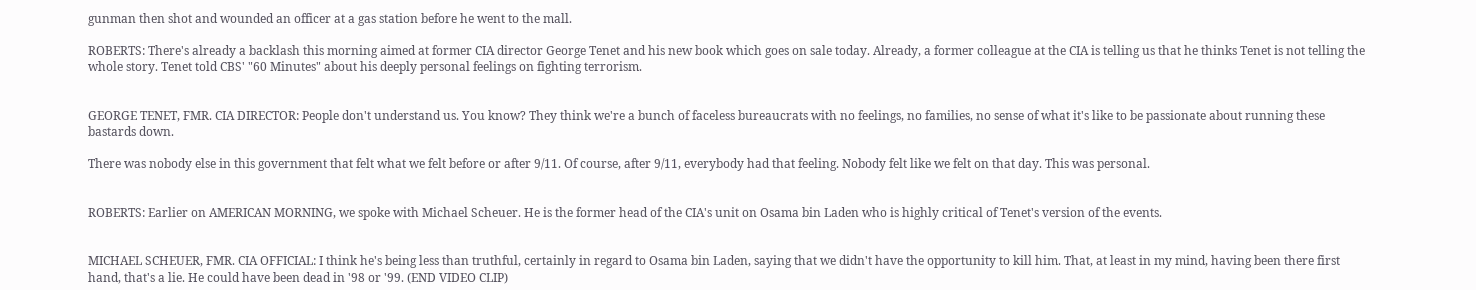gunman then shot and wounded an officer at a gas station before he went to the mall.

ROBERTS: There's already a backlash this morning aimed at former CIA director George Tenet and his new book which goes on sale today. Already, a former colleague at the CIA is telling us that he thinks Tenet is not telling the whole story. Tenet told CBS' "60 Minutes" about his deeply personal feelings on fighting terrorism.


GEORGE TENET, FMR. CIA DIRECTOR: People don't understand us. You know? They think we're a bunch of faceless bureaucrats with no feelings, no families, no sense of what it's like to be passionate about running these bastards down.

There was nobody else in this government that felt what we felt before or after 9/11. Of course, after 9/11, everybody had that feeling. Nobody felt like we felt on that day. This was personal.


ROBERTS: Earlier on AMERICAN MORNING, we spoke with Michael Scheuer. He is the former head of the CIA's unit on Osama bin Laden who is highly critical of Tenet's version of the events.


MICHAEL SCHEUER, FMR. CIA OFFICIAL: I think he's being less than truthful, certainly in regard to Osama bin Laden, saying that we didn't have the opportunity to kill him. That, at least in my mind, having been there first hand, that's a lie. He could have been dead in '98 or '99. (END VIDEO CLIP)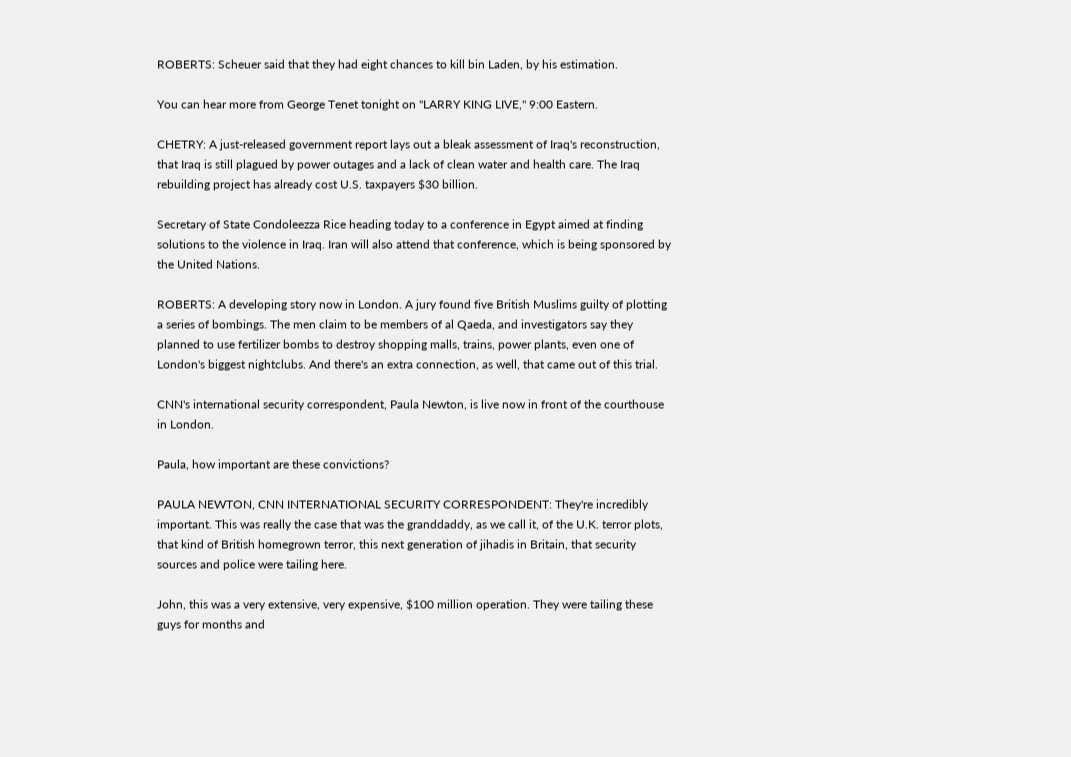ROBERTS: Scheuer said that they had eight chances to kill bin Laden, by his estimation.

You can hear more from George Tenet tonight on "LARRY KING LIVE," 9:00 Eastern.

CHETRY: A just-released government report lays out a bleak assessment of Iraq's reconstruction, that Iraq is still plagued by power outages and a lack of clean water and health care. The Iraq rebuilding project has already cost U.S. taxpayers $30 billion.

Secretary of State Condoleezza Rice heading today to a conference in Egypt aimed at finding solutions to the violence in Iraq. Iran will also attend that conference, which is being sponsored by the United Nations.

ROBERTS: A developing story now in London. A jury found five British Muslims guilty of plotting a series of bombings. The men claim to be members of al Qaeda, and investigators say they planned to use fertilizer bombs to destroy shopping malls, trains, power plants, even one of London's biggest nightclubs. And there's an extra connection, as well, that came out of this trial.

CNN's international security correspondent, Paula Newton, is live now in front of the courthouse in London.

Paula, how important are these convictions?

PAULA NEWTON, CNN INTERNATIONAL SECURITY CORRESPONDENT: They're incredibly important. This was really the case that was the granddaddy, as we call it, of the U.K. terror plots, that kind of British homegrown terror, this next generation of jihadis in Britain, that security sources and police were tailing here.

John, this was a very extensive, very expensive, $100 million operation. They were tailing these guys for months and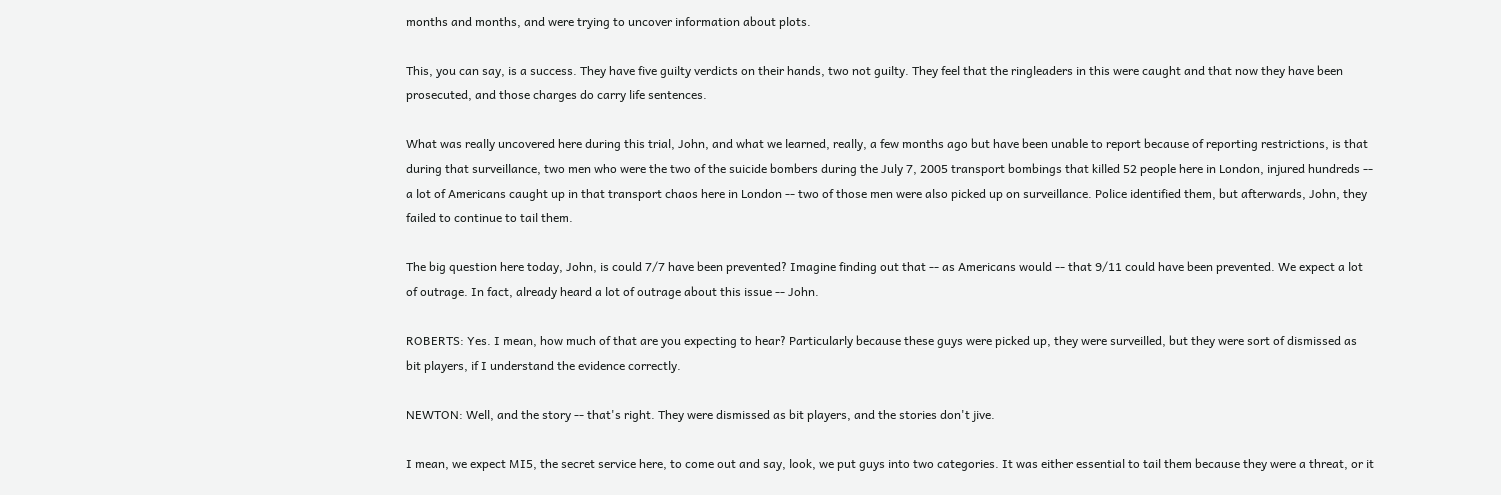months and months, and were trying to uncover information about plots.

This, you can say, is a success. They have five guilty verdicts on their hands, two not guilty. They feel that the ringleaders in this were caught and that now they have been prosecuted, and those charges do carry life sentences.

What was really uncovered here during this trial, John, and what we learned, really, a few months ago but have been unable to report because of reporting restrictions, is that during that surveillance, two men who were the two of the suicide bombers during the July 7, 2005 transport bombings that killed 52 people here in London, injured hundreds -- a lot of Americans caught up in that transport chaos here in London -- two of those men were also picked up on surveillance. Police identified them, but afterwards, John, they failed to continue to tail them.

The big question here today, John, is could 7/7 have been prevented? Imagine finding out that -- as Americans would -- that 9/11 could have been prevented. We expect a lot of outrage. In fact, already heard a lot of outrage about this issue -- John.

ROBERTS: Yes. I mean, how much of that are you expecting to hear? Particularly because these guys were picked up, they were surveilled, but they were sort of dismissed as bit players, if I understand the evidence correctly.

NEWTON: Well, and the story -- that's right. They were dismissed as bit players, and the stories don't jive.

I mean, we expect MI5, the secret service here, to come out and say, look, we put guys into two categories. It was either essential to tail them because they were a threat, or it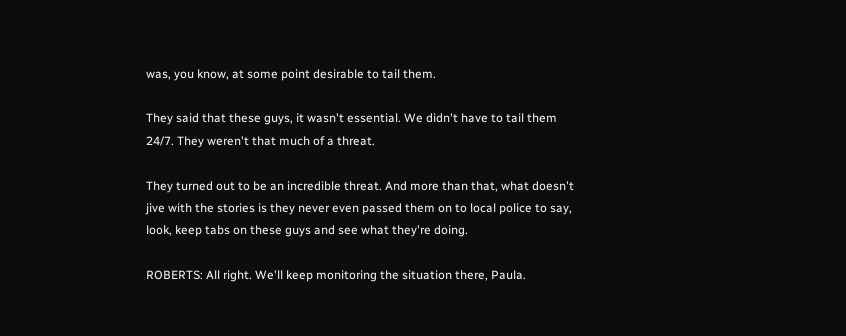was, you know, at some point desirable to tail them.

They said that these guys, it wasn't essential. We didn't have to tail them 24/7. They weren't that much of a threat.

They turned out to be an incredible threat. And more than that, what doesn't jive with the stories is they never even passed them on to local police to say, look, keep tabs on these guys and see what they're doing.

ROBERTS: All right. We'll keep monitoring the situation there, Paula.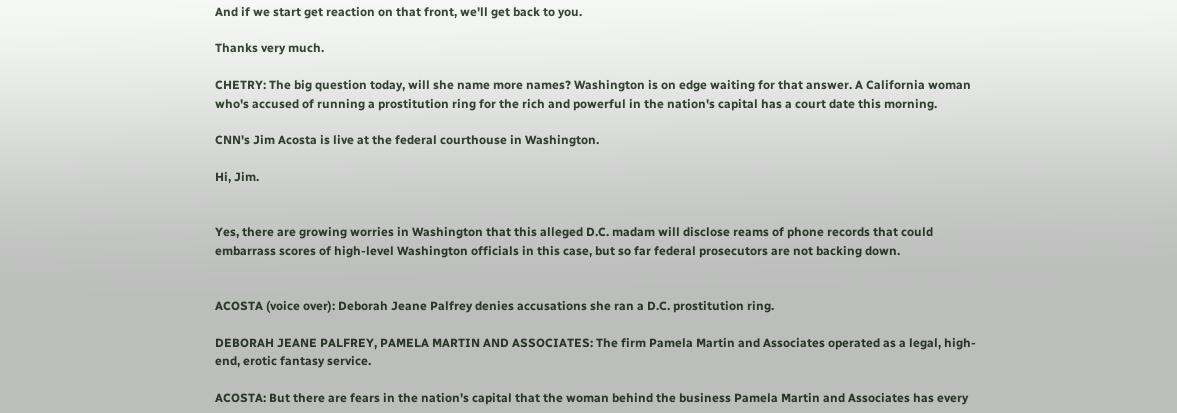And if we start get reaction on that front, we'll get back to you.

Thanks very much.

CHETRY: The big question today, will she name more names? Washington is on edge waiting for that answer. A California woman who's accused of running a prostitution ring for the rich and powerful in the nation's capital has a court date this morning.

CNN's Jim Acosta is live at the federal courthouse in Washington.

Hi, Jim.


Yes, there are growing worries in Washington that this alleged D.C. madam will disclose reams of phone records that could embarrass scores of high-level Washington officials in this case, but so far federal prosecutors are not backing down.


ACOSTA (voice over): Deborah Jeane Palfrey denies accusations she ran a D.C. prostitution ring.

DEBORAH JEANE PALFREY, PAMELA MARTIN AND ASSOCIATES: The firm Pamela Martin and Associates operated as a legal, high-end, erotic fantasy service.

ACOSTA: But there are fears in the nation's capital that the woman behind the business Pamela Martin and Associates has every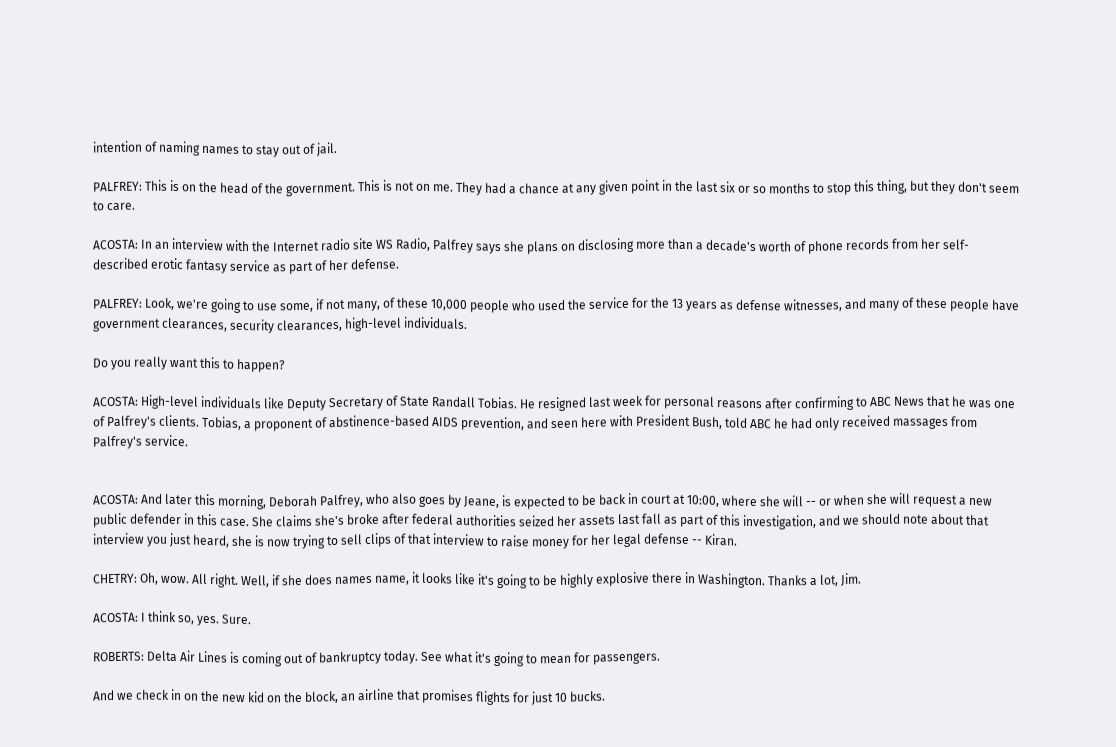intention of naming names to stay out of jail.

PALFREY: This is on the head of the government. This is not on me. They had a chance at any given point in the last six or so months to stop this thing, but they don't seem to care.

ACOSTA: In an interview with the Internet radio site WS Radio, Palfrey says she plans on disclosing more than a decade's worth of phone records from her self-described erotic fantasy service as part of her defense.

PALFREY: Look, we're going to use some, if not many, of these 10,000 people who used the service for the 13 years as defense witnesses, and many of these people have government clearances, security clearances, high-level individuals.

Do you really want this to happen?

ACOSTA: High-level individuals like Deputy Secretary of State Randall Tobias. He resigned last week for personal reasons after confirming to ABC News that he was one of Palfrey's clients. Tobias, a proponent of abstinence-based AIDS prevention, and seen here with President Bush, told ABC he had only received massages from Palfrey's service.


ACOSTA: And later this morning, Deborah Palfrey, who also goes by Jeane, is expected to be back in court at 10:00, where she will -- or when she will request a new public defender in this case. She claims she's broke after federal authorities seized her assets last fall as part of this investigation, and we should note about that interview you just heard, she is now trying to sell clips of that interview to raise money for her legal defense -- Kiran.

CHETRY: Oh, wow. All right. Well, if she does names name, it looks like it's going to be highly explosive there in Washington. Thanks a lot, Jim.

ACOSTA: I think so, yes. Sure.

ROBERTS: Delta Air Lines is coming out of bankruptcy today. See what it's going to mean for passengers.

And we check in on the new kid on the block, an airline that promises flights for just 10 bucks.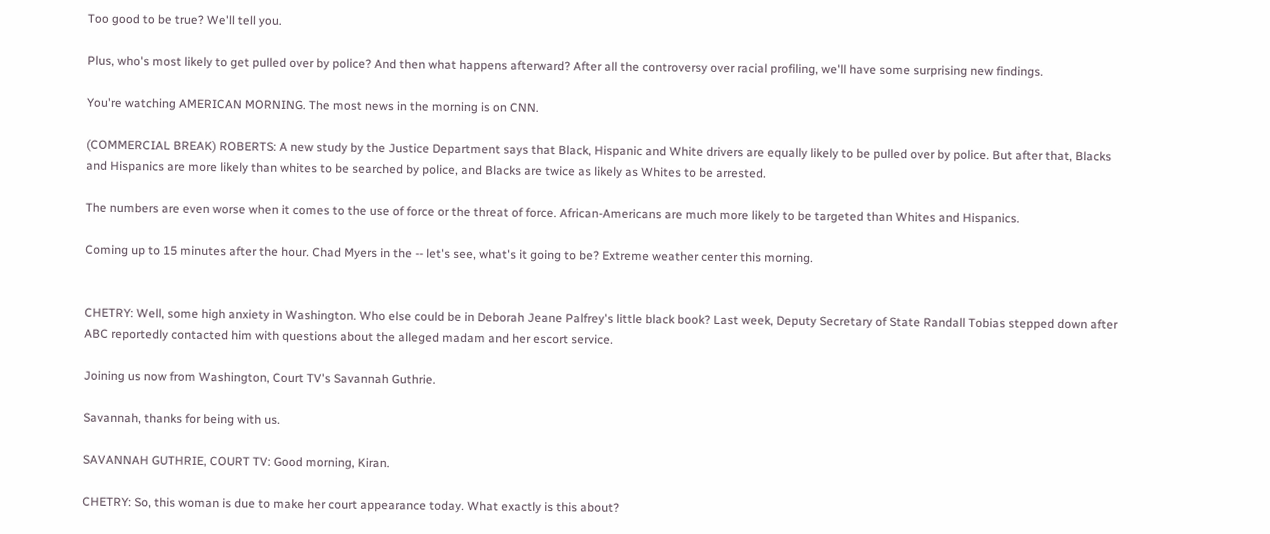Too good to be true? We'll tell you.

Plus, who's most likely to get pulled over by police? And then what happens afterward? After all the controversy over racial profiling, we'll have some surprising new findings.

You're watching AMERICAN MORNING. The most news in the morning is on CNN.

(COMMERCIAL BREAK) ROBERTS: A new study by the Justice Department says that Black, Hispanic and White drivers are equally likely to be pulled over by police. But after that, Blacks and Hispanics are more likely than whites to be searched by police, and Blacks are twice as likely as Whites to be arrested.

The numbers are even worse when it comes to the use of force or the threat of force. African-Americans are much more likely to be targeted than Whites and Hispanics.

Coming up to 15 minutes after the hour. Chad Myers in the -- let's see, what's it going to be? Extreme weather center this morning.


CHETRY: Well, some high anxiety in Washington. Who else could be in Deborah Jeane Palfrey's little black book? Last week, Deputy Secretary of State Randall Tobias stepped down after ABC reportedly contacted him with questions about the alleged madam and her escort service.

Joining us now from Washington, Court TV's Savannah Guthrie.

Savannah, thanks for being with us.

SAVANNAH GUTHRIE, COURT TV: Good morning, Kiran.

CHETRY: So, this woman is due to make her court appearance today. What exactly is this about?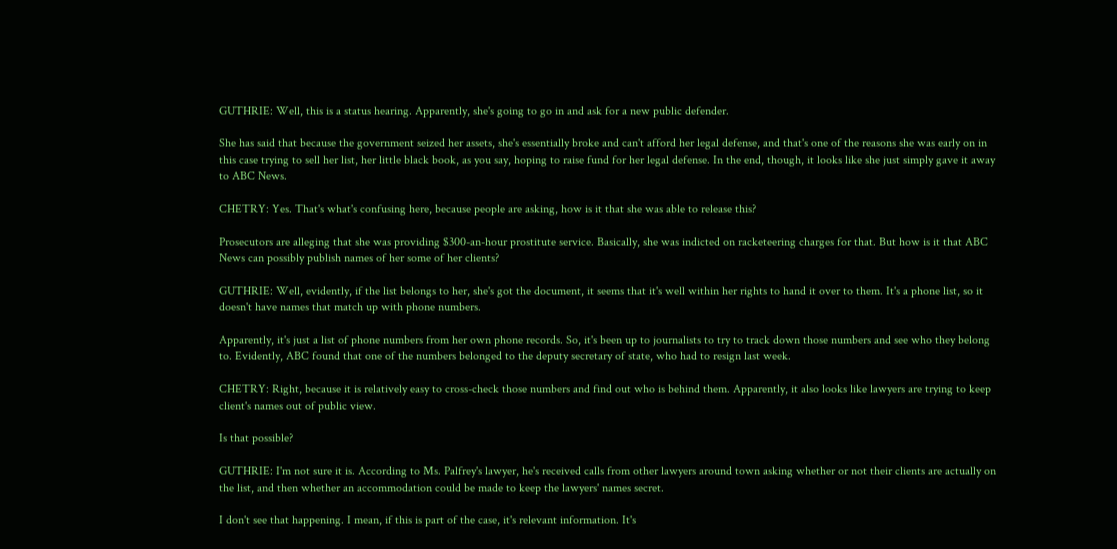GUTHRIE: Well, this is a status hearing. Apparently, she's going to go in and ask for a new public defender.

She has said that because the government seized her assets, she's essentially broke and can't afford her legal defense, and that's one of the reasons she was early on in this case trying to sell her list, her little black book, as you say, hoping to raise fund for her legal defense. In the end, though, it looks like she just simply gave it away to ABC News.

CHETRY: Yes. That's what's confusing here, because people are asking, how is it that she was able to release this?

Prosecutors are alleging that she was providing $300-an-hour prostitute service. Basically, she was indicted on racketeering charges for that. But how is it that ABC News can possibly publish names of her some of her clients?

GUTHRIE: Well, evidently, if the list belongs to her, she's got the document, it seems that it's well within her rights to hand it over to them. It's a phone list, so it doesn't have names that match up with phone numbers.

Apparently, it's just a list of phone numbers from her own phone records. So, it's been up to journalists to try to track down those numbers and see who they belong to. Evidently, ABC found that one of the numbers belonged to the deputy secretary of state, who had to resign last week.

CHETRY: Right, because it is relatively easy to cross-check those numbers and find out who is behind them. Apparently, it also looks like lawyers are trying to keep client's names out of public view.

Is that possible?

GUTHRIE: I'm not sure it is. According to Ms. Palfrey's lawyer, he's received calls from other lawyers around town asking whether or not their clients are actually on the list, and then whether an accommodation could be made to keep the lawyers' names secret.

I don't see that happening. I mean, if this is part of the case, it's relevant information. It's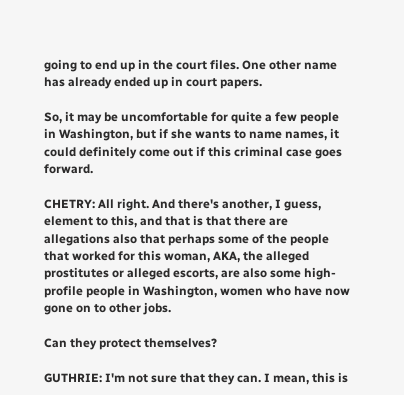going to end up in the court files. One other name has already ended up in court papers.

So, it may be uncomfortable for quite a few people in Washington, but if she wants to name names, it could definitely come out if this criminal case goes forward.

CHETRY: All right. And there's another, I guess, element to this, and that is that there are allegations also that perhaps some of the people that worked for this woman, AKA, the alleged prostitutes or alleged escorts, are also some high-profile people in Washington, women who have now gone on to other jobs.

Can they protect themselves?

GUTHRIE: I'm not sure that they can. I mean, this is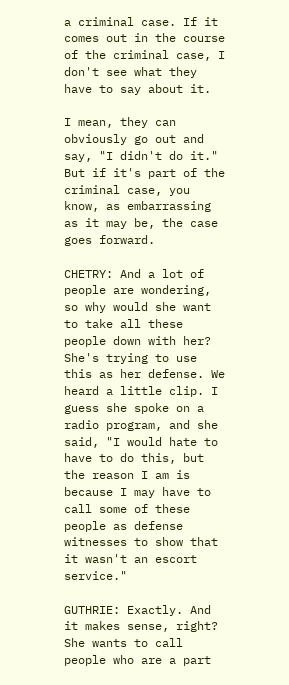a criminal case. If it comes out in the course of the criminal case, I don't see what they have to say about it.

I mean, they can obviously go out and say, "I didn't do it." But if it's part of the criminal case, you know, as embarrassing as it may be, the case goes forward.

CHETRY: And a lot of people are wondering, so why would she want to take all these people down with her? She's trying to use this as her defense. We heard a little clip. I guess she spoke on a radio program, and she said, "I would hate to have to do this, but the reason I am is because I may have to call some of these people as defense witnesses to show that it wasn't an escort service."

GUTHRIE: Exactly. And it makes sense, right? She wants to call people who are a part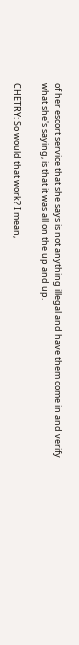of her escort service that she says is not anything illegal and have them come in and verify what she's saying, is that it was all on the up and up.

CHETRY: So would that work? I mean,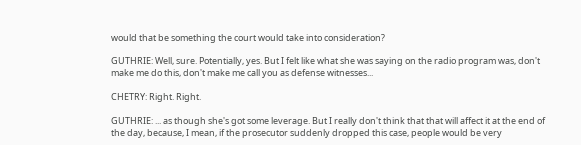would that be something the court would take into consideration?

GUTHRIE: Well, sure. Potentially, yes. But I felt like what she was saying on the radio program was, don't make me do this, don't make me call you as defense witnesses...

CHETRY: Right. Right.

GUTHRIE: ... as though she's got some leverage. But I really don't think that that will affect it at the end of the day, because, I mean, if the prosecutor suddenly dropped this case, people would be very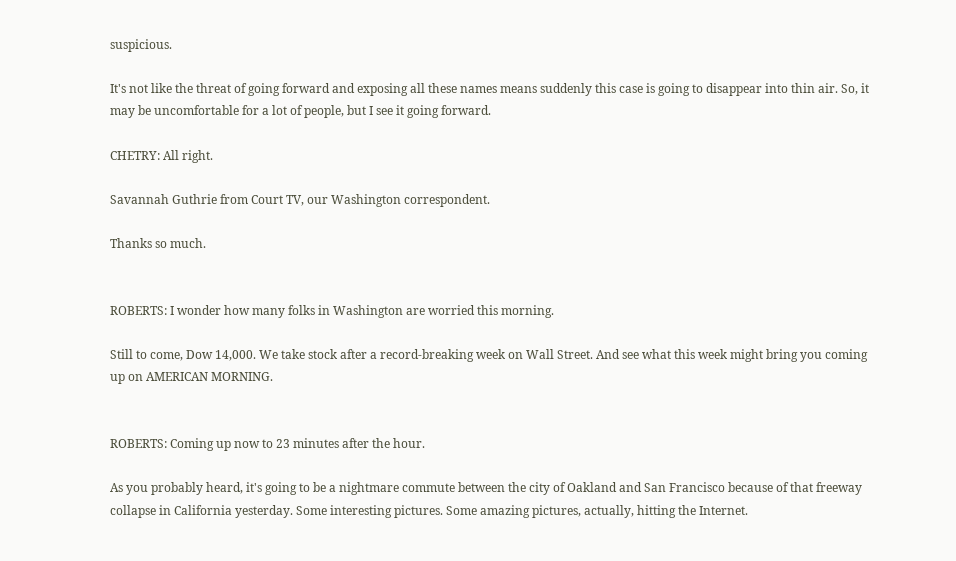suspicious.

It's not like the threat of going forward and exposing all these names means suddenly this case is going to disappear into thin air. So, it may be uncomfortable for a lot of people, but I see it going forward.

CHETRY: All right.

Savannah Guthrie from Court TV, our Washington correspondent.

Thanks so much.


ROBERTS: I wonder how many folks in Washington are worried this morning.

Still to come, Dow 14,000. We take stock after a record-breaking week on Wall Street. And see what this week might bring you coming up on AMERICAN MORNING.


ROBERTS: Coming up now to 23 minutes after the hour.

As you probably heard, it's going to be a nightmare commute between the city of Oakland and San Francisco because of that freeway collapse in California yesterday. Some interesting pictures. Some amazing pictures, actually, hitting the Internet.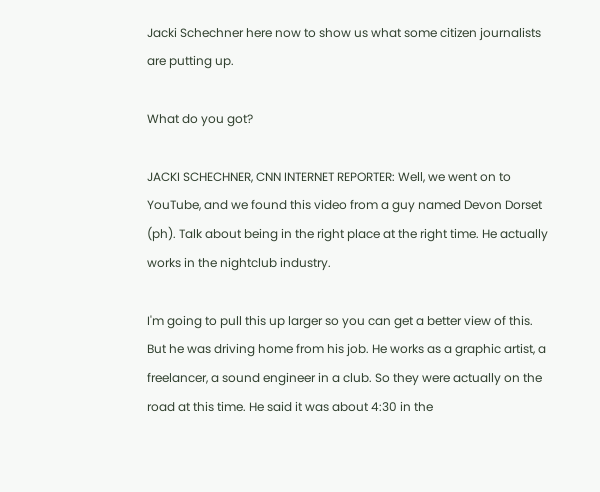Jacki Schechner here now to show us what some citizen journalists are putting up.

What do you got?

JACKI SCHECHNER, CNN INTERNET REPORTER: Well, we went on to YouTube, and we found this video from a guy named Devon Dorset (ph). Talk about being in the right place at the right time. He actually works in the nightclub industry.

I'm going to pull this up larger so you can get a better view of this. But he was driving home from his job. He works as a graphic artist, a freelancer, a sound engineer in a club. So they were actually on the road at this time. He said it was about 4:30 in the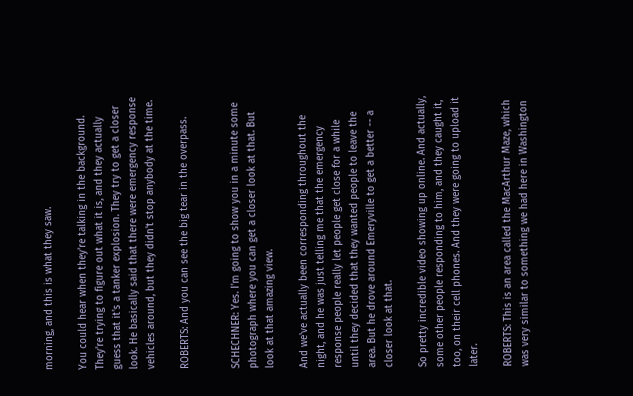morning, and this is what they saw.

You could hear when they're talking in the background. They're trying to figure out what it is, and they actually guess that it's a tanker explosion. They try to get a closer look. He basically said that there were emergency response vehicles around, but they didn't stop anybody at the time.

ROBERTS: And you can see the big tear in the overpass.


SCHECHNER: Yes. I'm going to show you in a minute some photograph where you can get a closer look at that. But look at that amazing view.

And we've actually been corresponding throughout the night, and he was just telling me that the emergency response people really let people get close for a while until they decided that they wanted people to leave the area. But he drove around Emeryville to get a better -- a closer look at that.

So pretty incredible video showing up online. And actually, some other people responding to him, and they caught it, too, on their cell phones. And they were going to upload it later.

ROBERTS: This is an area called the MacArthur Maze, which was very similar to something we had here in Washington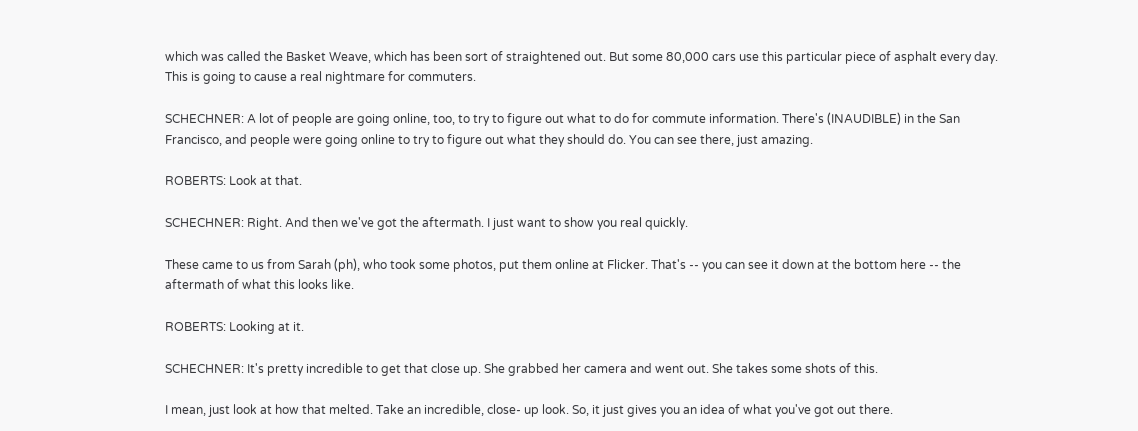which was called the Basket Weave, which has been sort of straightened out. But some 80,000 cars use this particular piece of asphalt every day. This is going to cause a real nightmare for commuters.

SCHECHNER: A lot of people are going online, too, to try to figure out what to do for commute information. There's (INAUDIBLE) in the San Francisco, and people were going online to try to figure out what they should do. You can see there, just amazing.

ROBERTS: Look at that.

SCHECHNER: Right. And then we've got the aftermath. I just want to show you real quickly.

These came to us from Sarah (ph), who took some photos, put them online at Flicker. That's -- you can see it down at the bottom here -- the aftermath of what this looks like.

ROBERTS: Looking at it.

SCHECHNER: It's pretty incredible to get that close up. She grabbed her camera and went out. She takes some shots of this.

I mean, just look at how that melted. Take an incredible, close- up look. So, it just gives you an idea of what you've got out there.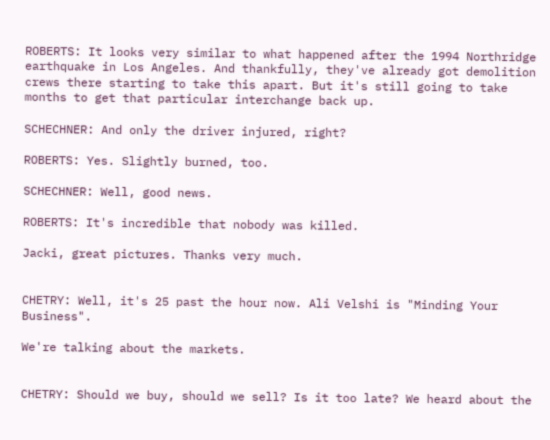ROBERTS: It looks very similar to what happened after the 1994 Northridge earthquake in Los Angeles. And thankfully, they've already got demolition crews there starting to take this apart. But it's still going to take months to get that particular interchange back up.

SCHECHNER: And only the driver injured, right?

ROBERTS: Yes. Slightly burned, too.

SCHECHNER: Well, good news.

ROBERTS: It's incredible that nobody was killed.

Jacki, great pictures. Thanks very much.


CHETRY: Well, it's 25 past the hour now. Ali Velshi is "Minding Your Business".

We're talking about the markets.


CHETRY: Should we buy, should we sell? Is it too late? We heard about the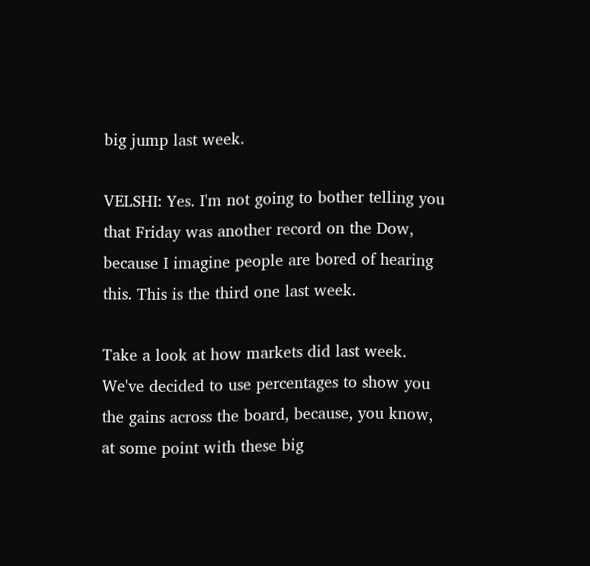big jump last week.

VELSHI: Yes. I'm not going to bother telling you that Friday was another record on the Dow, because I imagine people are bored of hearing this. This is the third one last week.

Take a look at how markets did last week. We've decided to use percentages to show you the gains across the board, because, you know, at some point with these big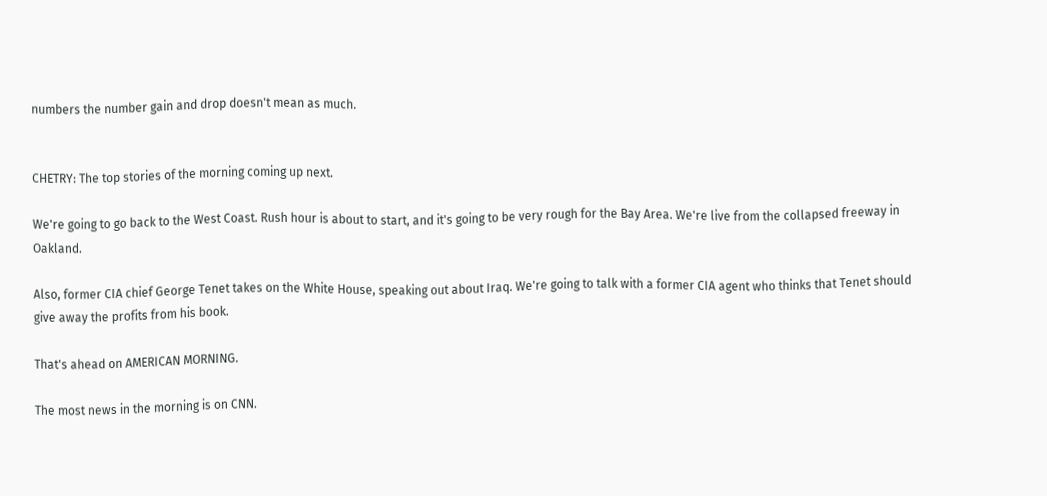numbers the number gain and drop doesn't mean as much.


CHETRY: The top stories of the morning coming up next.

We're going to go back to the West Coast. Rush hour is about to start, and it's going to be very rough for the Bay Area. We're live from the collapsed freeway in Oakland.

Also, former CIA chief George Tenet takes on the White House, speaking out about Iraq. We're going to talk with a former CIA agent who thinks that Tenet should give away the profits from his book.

That's ahead on AMERICAN MORNING.

The most news in the morning is on CNN.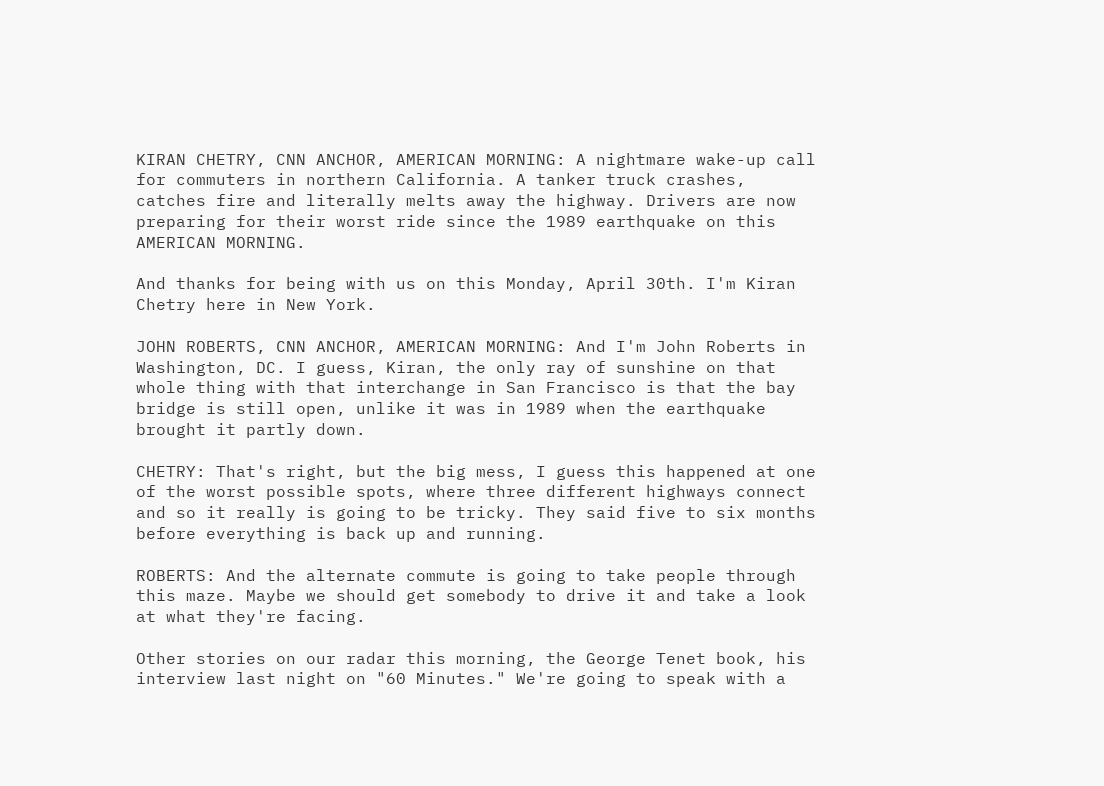KIRAN CHETRY, CNN ANCHOR, AMERICAN MORNING: A nightmare wake-up call for commuters in northern California. A tanker truck crashes, catches fire and literally melts away the highway. Drivers are now preparing for their worst ride since the 1989 earthquake on this AMERICAN MORNING.

And thanks for being with us on this Monday, April 30th. I'm Kiran Chetry here in New York.

JOHN ROBERTS, CNN ANCHOR, AMERICAN MORNING: And I'm John Roberts in Washington, DC. I guess, Kiran, the only ray of sunshine on that whole thing with that interchange in San Francisco is that the bay bridge is still open, unlike it was in 1989 when the earthquake brought it partly down.

CHETRY: That's right, but the big mess, I guess this happened at one of the worst possible spots, where three different highways connect and so it really is going to be tricky. They said five to six months before everything is back up and running.

ROBERTS: And the alternate commute is going to take people through this maze. Maybe we should get somebody to drive it and take a look at what they're facing.

Other stories on our radar this morning, the George Tenet book, his interview last night on "60 Minutes." We're going to speak with a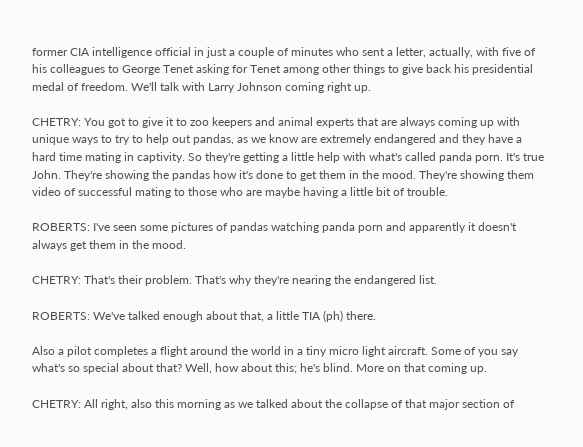former CIA intelligence official in just a couple of minutes who sent a letter, actually, with five of his colleagues to George Tenet asking for Tenet among other things to give back his presidential medal of freedom. We'll talk with Larry Johnson coming right up.

CHETRY: You got to give it to zoo keepers and animal experts that are always coming up with unique ways to try to help out pandas, as we know are extremely endangered and they have a hard time mating in captivity. So they're getting a little help with what's called panda porn. It's true John. They're showing the pandas how it's done to get them in the mood. They're showing them video of successful mating to those who are maybe having a little bit of trouble.

ROBERTS: I've seen some pictures of pandas watching panda porn and apparently it doesn't always get them in the mood.

CHETRY: That's their problem. That's why they're nearing the endangered list.

ROBERTS: We've talked enough about that, a little TIA (ph) there.

Also a pilot completes a flight around the world in a tiny micro light aircraft. Some of you say what's so special about that? Well, how about this; he's blind. More on that coming up.

CHETRY: All right, also this morning as we talked about the collapse of that major section of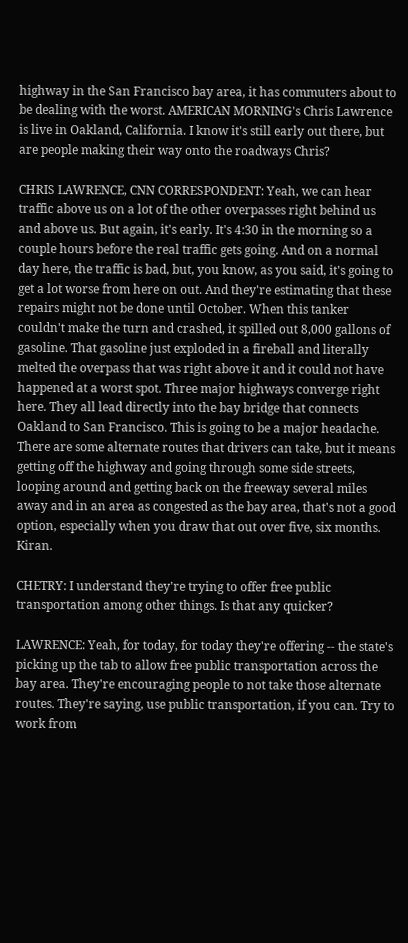highway in the San Francisco bay area, it has commuters about to be dealing with the worst. AMERICAN MORNING's Chris Lawrence is live in Oakland, California. I know it's still early out there, but are people making their way onto the roadways Chris?

CHRIS LAWRENCE, CNN CORRESPONDENT: Yeah, we can hear traffic above us on a lot of the other overpasses right behind us and above us. But again, it's early. It's 4:30 in the morning so a couple hours before the real traffic gets going. And on a normal day here, the traffic is bad, but, you know, as you said, it's going to get a lot worse from here on out. And they're estimating that these repairs might not be done until October. When this tanker couldn't make the turn and crashed, it spilled out 8,000 gallons of gasoline. That gasoline just exploded in a fireball and literally melted the overpass that was right above it and it could not have happened at a worst spot. Three major highways converge right here. They all lead directly into the bay bridge that connects Oakland to San Francisco. This is going to be a major headache. There are some alternate routes that drivers can take, but it means getting off the highway and going through some side streets, looping around and getting back on the freeway several miles away and in an area as congested as the bay area, that's not a good option, especially when you draw that out over five, six months. Kiran.

CHETRY: I understand they're trying to offer free public transportation among other things. Is that any quicker?

LAWRENCE: Yeah, for today, for today they're offering -- the state's picking up the tab to allow free public transportation across the bay area. They're encouraging people to not take those alternate routes. They're saying, use public transportation, if you can. Try to work from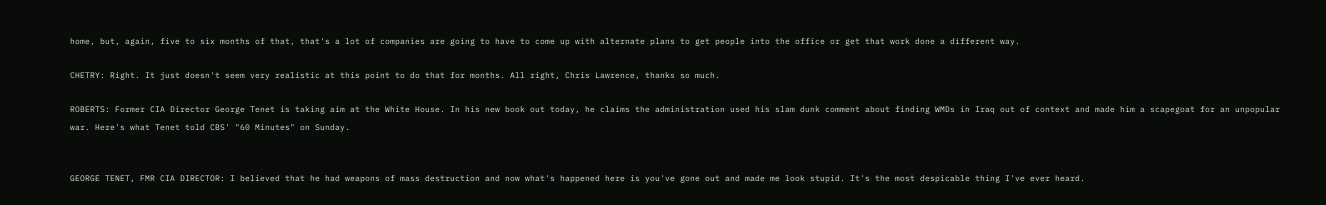home, but, again, five to six months of that, that's a lot of companies are going to have to come up with alternate plans to get people into the office or get that work done a different way.

CHETRY: Right. It just doesn't seem very realistic at this point to do that for months. All right, Chris Lawrence, thanks so much.

ROBERTS: Former CIA Director George Tenet is taking aim at the White House. In his new book out today, he claims the administration used his slam dunk comment about finding WMDs in Iraq out of context and made him a scapegoat for an unpopular war. Here's what Tenet told CBS' "60 Minutes" on Sunday.


GEORGE TENET, FMR CIA DIRECTOR: I believed that he had weapons of mass destruction and now what's happened here is you've gone out and made me look stupid. It's the most despicable thing I've ever heard.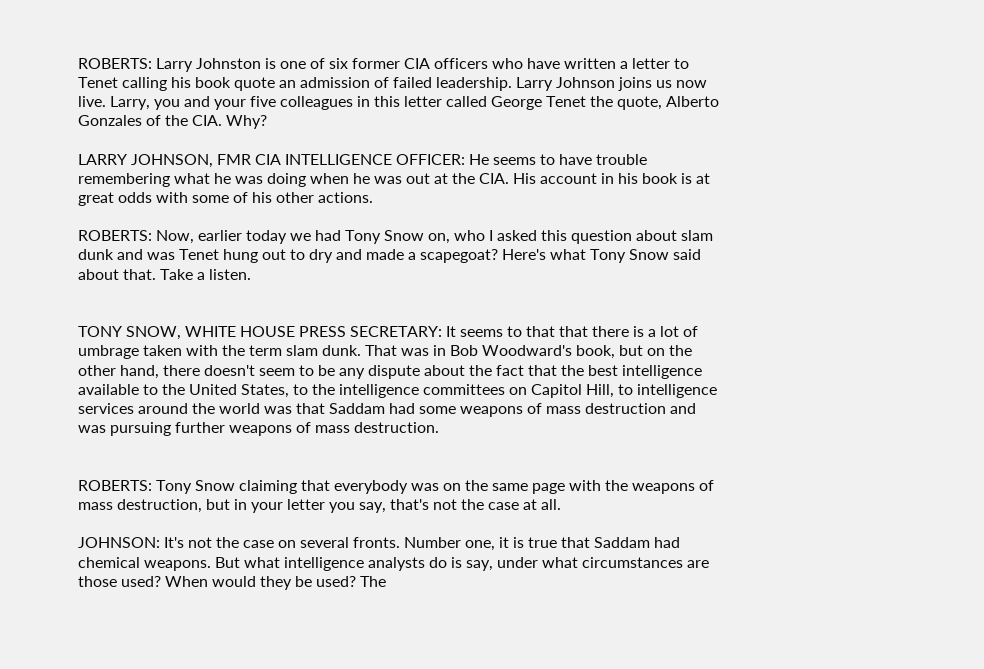ROBERTS: Larry Johnston is one of six former CIA officers who have written a letter to Tenet calling his book quote an admission of failed leadership. Larry Johnson joins us now live. Larry, you and your five colleagues in this letter called George Tenet the quote, Alberto Gonzales of the CIA. Why?

LARRY JOHNSON, FMR CIA INTELLIGENCE OFFICER: He seems to have trouble remembering what he was doing when he was out at the CIA. His account in his book is at great odds with some of his other actions.

ROBERTS: Now, earlier today we had Tony Snow on, who I asked this question about slam dunk and was Tenet hung out to dry and made a scapegoat? Here's what Tony Snow said about that. Take a listen.


TONY SNOW, WHITE HOUSE PRESS SECRETARY: It seems to that that there is a lot of umbrage taken with the term slam dunk. That was in Bob Woodward's book, but on the other hand, there doesn't seem to be any dispute about the fact that the best intelligence available to the United States, to the intelligence committees on Capitol Hill, to intelligence services around the world was that Saddam had some weapons of mass destruction and was pursuing further weapons of mass destruction.


ROBERTS: Tony Snow claiming that everybody was on the same page with the weapons of mass destruction, but in your letter you say, that's not the case at all.

JOHNSON: It's not the case on several fronts. Number one, it is true that Saddam had chemical weapons. But what intelligence analysts do is say, under what circumstances are those used? When would they be used? The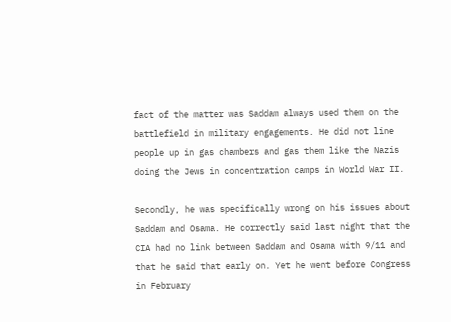fact of the matter was Saddam always used them on the battlefield in military engagements. He did not line people up in gas chambers and gas them like the Nazis doing the Jews in concentration camps in World War II.

Secondly, he was specifically wrong on his issues about Saddam and Osama. He correctly said last night that the CIA had no link between Saddam and Osama with 9/11 and that he said that early on. Yet he went before Congress in February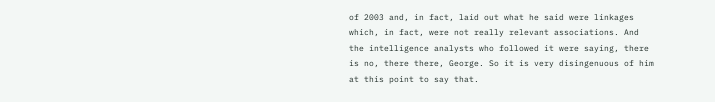of 2003 and, in fact, laid out what he said were linkages which, in fact, were not really relevant associations. And the intelligence analysts who followed it were saying, there is no, there there, George. So it is very disingenuous of him at this point to say that.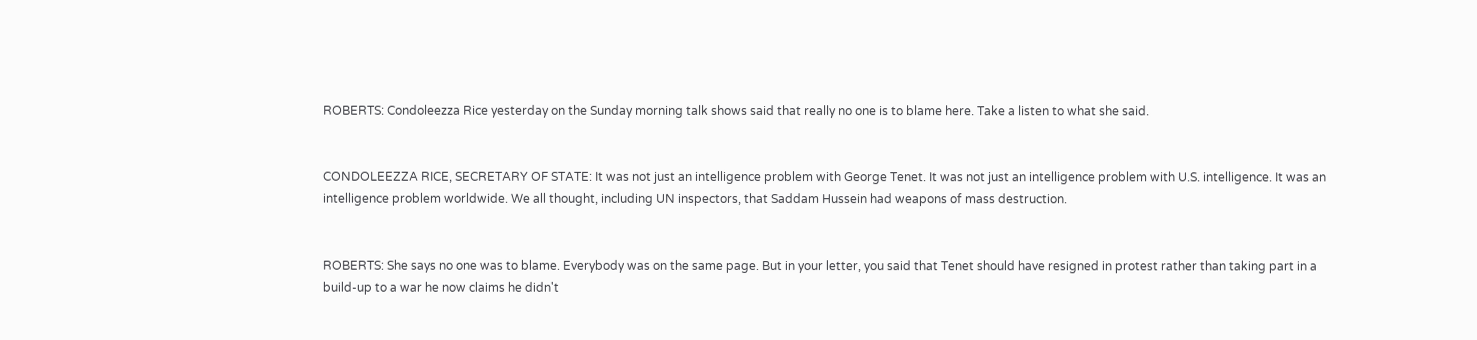ROBERTS: Condoleezza Rice yesterday on the Sunday morning talk shows said that really no one is to blame here. Take a listen to what she said.


CONDOLEEZZA RICE, SECRETARY OF STATE: It was not just an intelligence problem with George Tenet. It was not just an intelligence problem with U.S. intelligence. It was an intelligence problem worldwide. We all thought, including UN inspectors, that Saddam Hussein had weapons of mass destruction.


ROBERTS: She says no one was to blame. Everybody was on the same page. But in your letter, you said that Tenet should have resigned in protest rather than taking part in a build-up to a war he now claims he didn't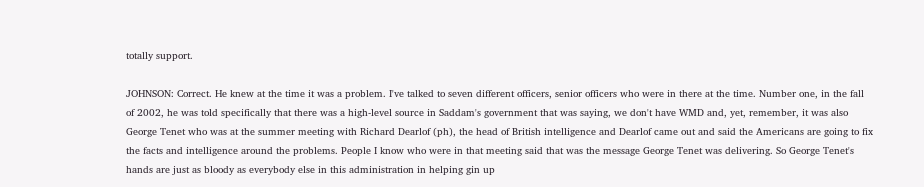totally support.

JOHNSON: Correct. He knew at the time it was a problem. I've talked to seven different officers, senior officers who were in there at the time. Number one, in the fall of 2002, he was told specifically that there was a high-level source in Saddam's government that was saying, we don't have WMD and, yet, remember, it was also George Tenet who was at the summer meeting with Richard Dearlof (ph), the head of British intelligence and Dearlof came out and said the Americans are going to fix the facts and intelligence around the problems. People I know who were in that meeting said that was the message George Tenet was delivering. So George Tenet's hands are just as bloody as everybody else in this administration in helping gin up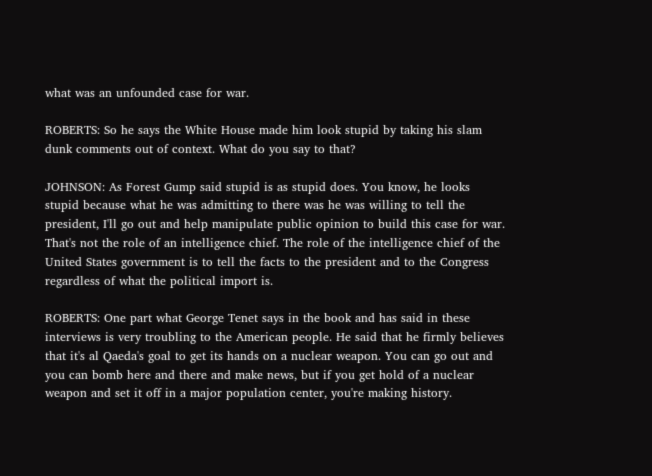what was an unfounded case for war.

ROBERTS: So he says the White House made him look stupid by taking his slam dunk comments out of context. What do you say to that?

JOHNSON: As Forest Gump said stupid is as stupid does. You know, he looks stupid because what he was admitting to there was he was willing to tell the president, I'll go out and help manipulate public opinion to build this case for war. That's not the role of an intelligence chief. The role of the intelligence chief of the United States government is to tell the facts to the president and to the Congress regardless of what the political import is.

ROBERTS: One part what George Tenet says in the book and has said in these interviews is very troubling to the American people. He said that he firmly believes that it's al Qaeda's goal to get its hands on a nuclear weapon. You can go out and you can bomb here and there and make news, but if you get hold of a nuclear weapon and set it off in a major population center, you're making history.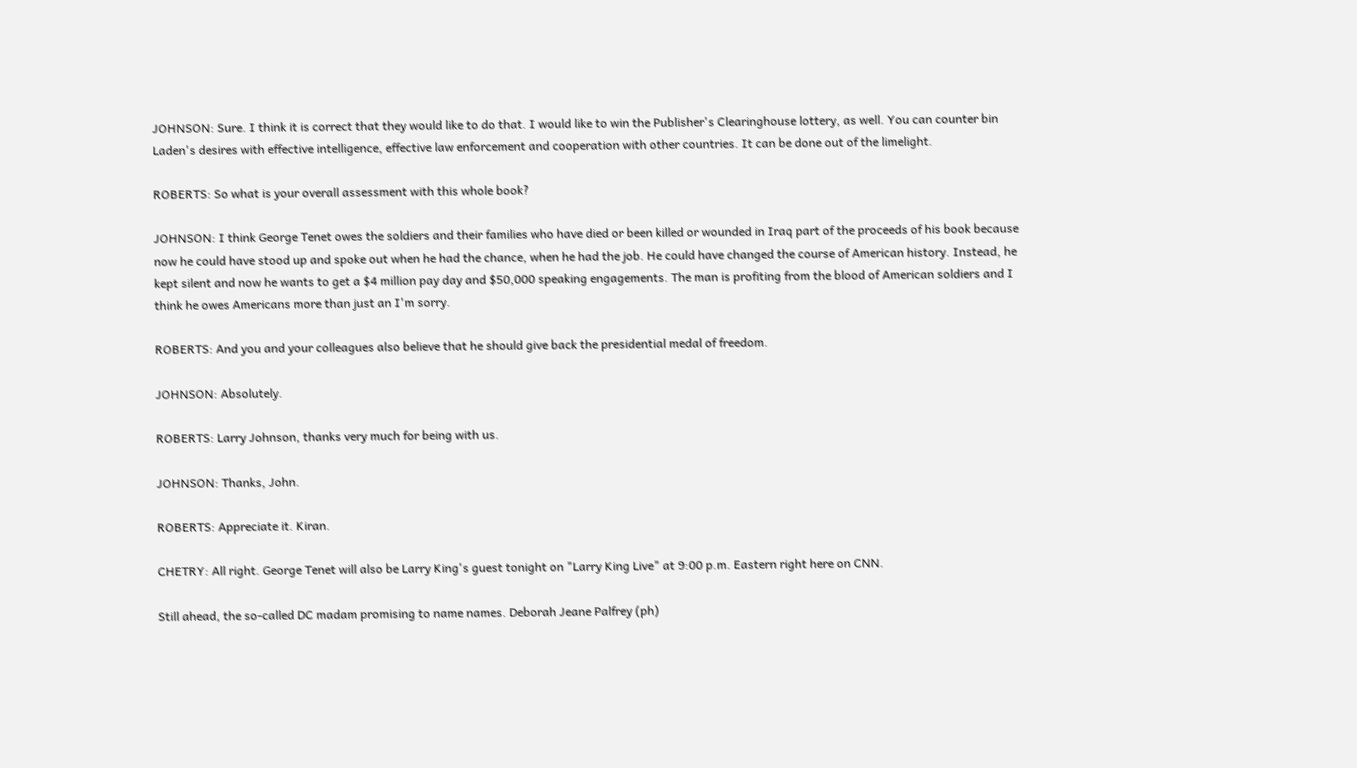JOHNSON: Sure. I think it is correct that they would like to do that. I would like to win the Publisher's Clearinghouse lottery, as well. You can counter bin Laden's desires with effective intelligence, effective law enforcement and cooperation with other countries. It can be done out of the limelight.

ROBERTS: So what is your overall assessment with this whole book?

JOHNSON: I think George Tenet owes the soldiers and their families who have died or been killed or wounded in Iraq part of the proceeds of his book because now he could have stood up and spoke out when he had the chance, when he had the job. He could have changed the course of American history. Instead, he kept silent and now he wants to get a $4 million pay day and $50,000 speaking engagements. The man is profiting from the blood of American soldiers and I think he owes Americans more than just an I'm sorry.

ROBERTS: And you and your colleagues also believe that he should give back the presidential medal of freedom.

JOHNSON: Absolutely.

ROBERTS: Larry Johnson, thanks very much for being with us.

JOHNSON: Thanks, John.

ROBERTS: Appreciate it. Kiran.

CHETRY: All right. George Tenet will also be Larry King's guest tonight on "Larry King Live" at 9:00 p.m. Eastern right here on CNN.

Still ahead, the so-called DC madam promising to name names. Deborah Jeane Palfrey (ph)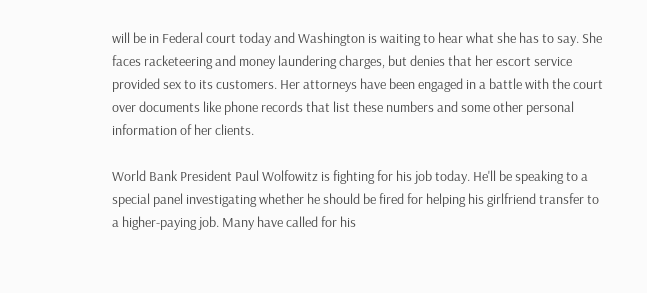will be in Federal court today and Washington is waiting to hear what she has to say. She faces racketeering and money laundering charges, but denies that her escort service provided sex to its customers. Her attorneys have been engaged in a battle with the court over documents like phone records that list these numbers and some other personal information of her clients.

World Bank President Paul Wolfowitz is fighting for his job today. He'll be speaking to a special panel investigating whether he should be fired for helping his girlfriend transfer to a higher-paying job. Many have called for his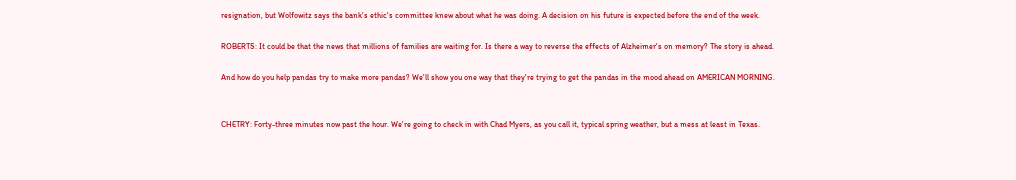resignation, but Wolfowitz says the bank's ethic's committee knew about what he was doing. A decision on his future is expected before the end of the week.

ROBERTS: It could be that the news that millions of families are waiting for. Is there a way to reverse the effects of Alzheimer's on memory? The story is ahead.

And how do you help pandas try to make more pandas? We'll show you one way that they're trying to get the pandas in the mood ahead on AMERICAN MORNING.


CHETRY: Forty-three minutes now past the hour. We're going to check in with Chad Myers, as you call it, typical spring weather, but a mess at least in Texas.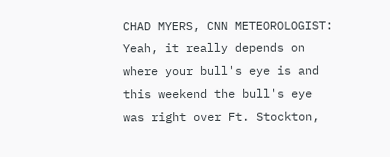CHAD MYERS, CNN METEOROLOGIST: Yeah, it really depends on where your bull's eye is and this weekend the bull's eye was right over Ft. Stockton,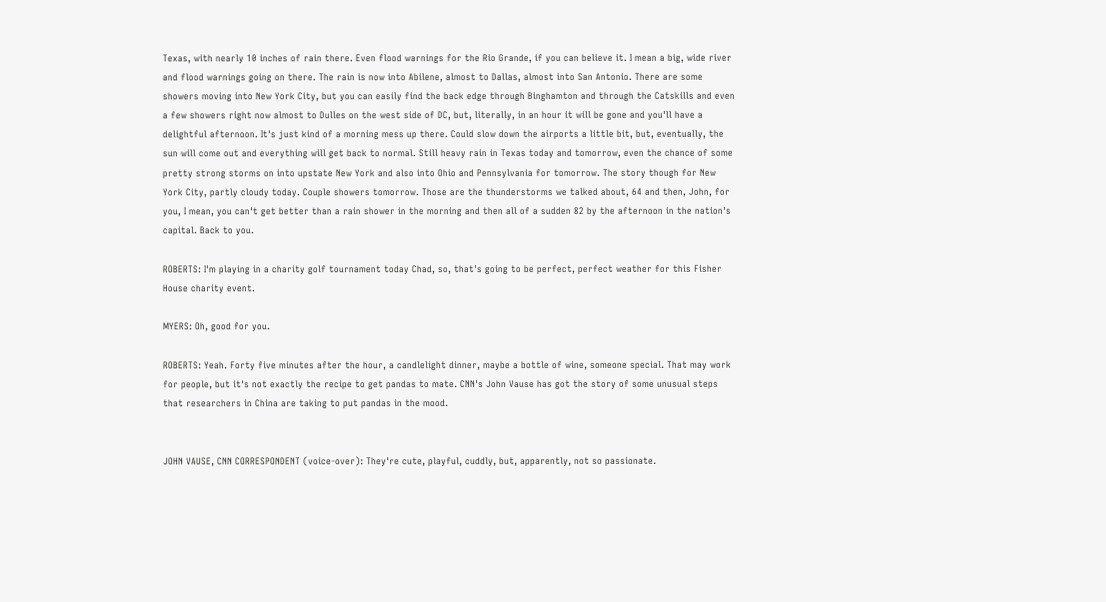Texas, with nearly 10 inches of rain there. Even flood warnings for the Rio Grande, if you can believe it. I mean a big, wide river and flood warnings going on there. The rain is now into Abilene, almost to Dallas, almost into San Antonio. There are some showers moving into New York City, but you can easily find the back edge through Binghamton and through the Catskills and even a few showers right now almost to Dulles on the west side of DC, but, literally, in an hour it will be gone and you'll have a delightful afternoon. It's just kind of a morning mess up there. Could slow down the airports a little bit, but, eventually, the sun will come out and everything will get back to normal. Still heavy rain in Texas today and tomorrow, even the chance of some pretty strong storms on into upstate New York and also into Ohio and Pennsylvania for tomorrow. The story though for New York City, partly cloudy today. Couple showers tomorrow. Those are the thunderstorms we talked about, 64 and then, John, for you, I mean, you can't get better than a rain shower in the morning and then all of a sudden 82 by the afternoon in the nation's capital. Back to you.

ROBERTS: I'm playing in a charity golf tournament today Chad, so, that's going to be perfect, perfect weather for this Fisher House charity event.

MYERS: Oh, good for you.

ROBERTS: Yeah. Forty five minutes after the hour, a candlelight dinner, maybe a bottle of wine, someone special. That may work for people, but it's not exactly the recipe to get pandas to mate. CNN's John Vause has got the story of some unusual steps that researchers in China are taking to put pandas in the mood.


JOHN VAUSE, CNN CORRESPONDENT (voice-over): They're cute, playful, cuddly, but, apparently, not so passionate.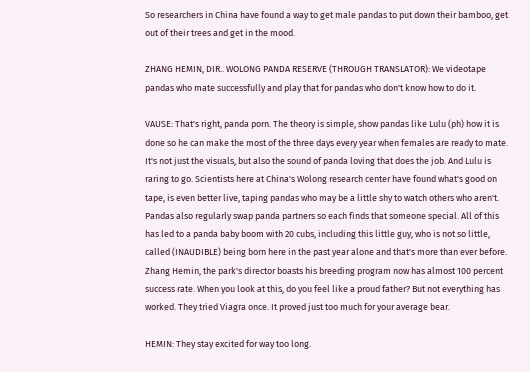So researchers in China have found a way to get male pandas to put down their bamboo, get out of their trees and get in the mood.

ZHANG HEMIN, DIR.. WOLONG PANDA RESERVE (THROUGH TRANSLATOR): We videotape pandas who mate successfully and play that for pandas who don't know how to do it.

VAUSE: That's right, panda porn. The theory is simple, show pandas like Lulu (ph) how it is done so he can make the most of the three days every year when females are ready to mate. It's not just the visuals, but also the sound of panda loving that does the job. And Lulu is raring to go. Scientists here at China's Wolong research center have found what's good on tape, is even better live, taping pandas who may be a little shy to watch others who aren't. Pandas also regularly swap panda partners so each finds that someone special. All of this has led to a panda baby boom with 20 cubs, including this little guy, who is not so little, called (INAUDIBLE) being born here in the past year alone and that's more than ever before. Zhang Hemin, the park's director boasts his breeding program now has almost 100 percent success rate. When you look at this, do you feel like a proud father? But not everything has worked. They tried Viagra once. It proved just too much for your average bear.

HEMIN: They stay excited for way too long.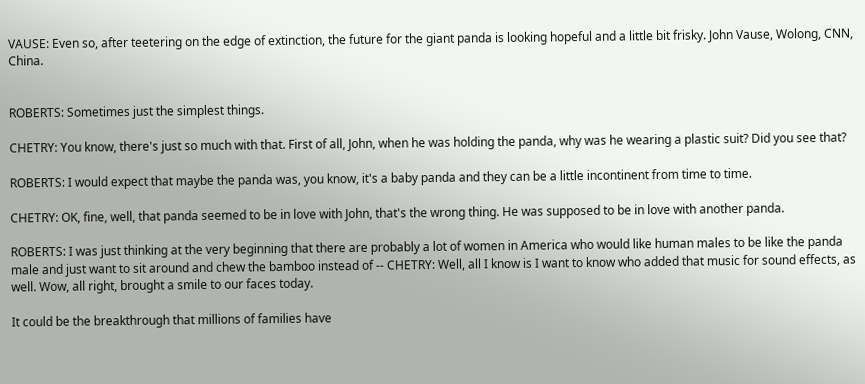VAUSE: Even so, after teetering on the edge of extinction, the future for the giant panda is looking hopeful and a little bit frisky. John Vause, Wolong, CNN, China.


ROBERTS: Sometimes just the simplest things.

CHETRY: You know, there's just so much with that. First of all, John, when he was holding the panda, why was he wearing a plastic suit? Did you see that?

ROBERTS: I would expect that maybe the panda was, you know, it's a baby panda and they can be a little incontinent from time to time.

CHETRY: OK, fine, well, that panda seemed to be in love with John, that's the wrong thing. He was supposed to be in love with another panda.

ROBERTS: I was just thinking at the very beginning that there are probably a lot of women in America who would like human males to be like the panda male and just want to sit around and chew the bamboo instead of -- CHETRY: Well, all I know is I want to know who added that music for sound effects, as well. Wow, all right, brought a smile to our faces today.

It could be the breakthrough that millions of families have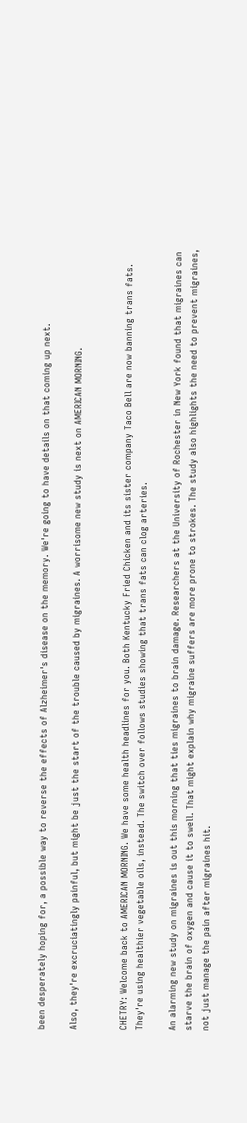been desperately hoping for, a possible way to reverse the effects of Alzheimer's disease on the memory. We're going to have details on that coming up next.

Also, they're excruciatingly painful, but might be just the start of the trouble caused by migraines. A worrisome new study is next on AMERICAN MORNING.


CHETRY: Welcome back to AMERICAN MORNING. We have some health headlines for you. Both Kentucky Fried Chicken and its sister company Taco Bell are now banning trans fats. They're using healthier vegetable oils, instead. The switch over follows studies showing that trans fats can clog arteries.

An alarming new study on migraines is out this morning that ties migraines to brain damage. Researchers at the University of Rochester in New York found that migraines can starve the brain of oxygen and cause it to swell. That might explain why migraine suffers are more prone to strokes. The study also highlights the need to prevent migraines, not just manage the pain after migraines hit.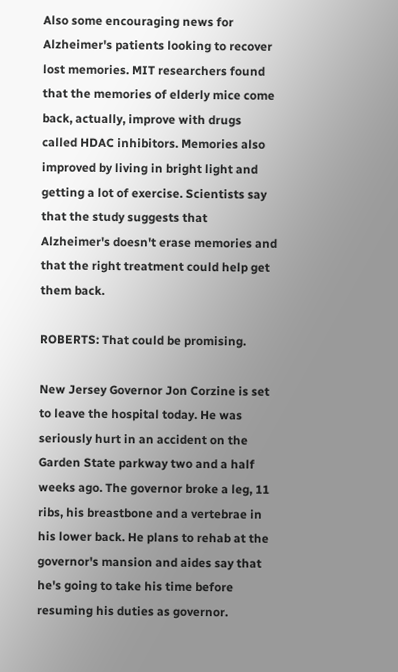Also some encouraging news for Alzheimer's patients looking to recover lost memories. MIT researchers found that the memories of elderly mice come back, actually, improve with drugs called HDAC inhibitors. Memories also improved by living in bright light and getting a lot of exercise. Scientists say that the study suggests that Alzheimer's doesn't erase memories and that the right treatment could help get them back.

ROBERTS: That could be promising.

New Jersey Governor Jon Corzine is set to leave the hospital today. He was seriously hurt in an accident on the Garden State parkway two and a half weeks ago. The governor broke a leg, 11 ribs, his breastbone and a vertebrae in his lower back. He plans to rehab at the governor's mansion and aides say that he's going to take his time before resuming his duties as governor.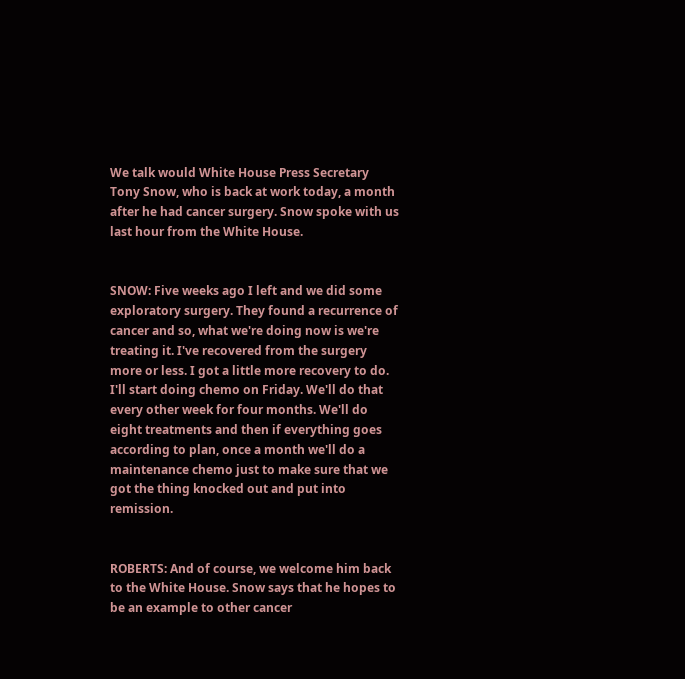We talk would White House Press Secretary Tony Snow, who is back at work today, a month after he had cancer surgery. Snow spoke with us last hour from the White House.


SNOW: Five weeks ago I left and we did some exploratory surgery. They found a recurrence of cancer and so, what we're doing now is we're treating it. I've recovered from the surgery more or less. I got a little more recovery to do. I'll start doing chemo on Friday. We'll do that every other week for four months. We'll do eight treatments and then if everything goes according to plan, once a month we'll do a maintenance chemo just to make sure that we got the thing knocked out and put into remission.


ROBERTS: And of course, we welcome him back to the White House. Snow says that he hopes to be an example to other cancer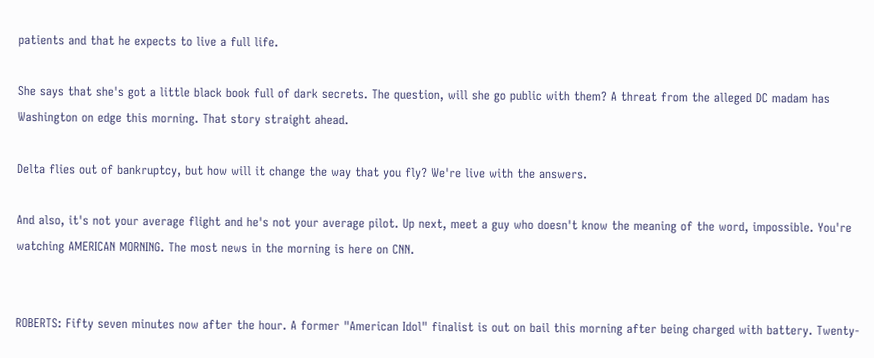patients and that he expects to live a full life.

She says that she's got a little black book full of dark secrets. The question, will she go public with them? A threat from the alleged DC madam has Washington on edge this morning. That story straight ahead.

Delta flies out of bankruptcy, but how will it change the way that you fly? We're live with the answers.

And also, it's not your average flight and he's not your average pilot. Up next, meet a guy who doesn't know the meaning of the word, impossible. You're watching AMERICAN MORNING. The most news in the morning is here on CNN.


ROBERTS: Fifty seven minutes now after the hour. A former "American Idol" finalist is out on bail this morning after being charged with battery. Twenty-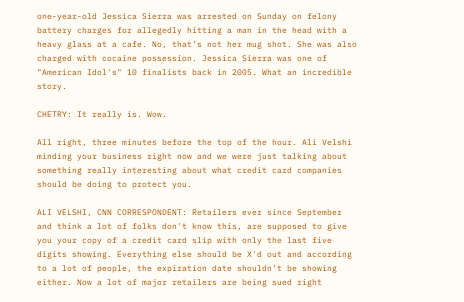one-year-old Jessica Sierra was arrested on Sunday on felony battery charges for allegedly hitting a man in the head with a heavy glass at a cafe. No, that's not her mug shot. She was also charged with cocaine possession. Jessica Sierra was one of "American Idol's" 10 finalists back in 2005. What an incredible story.

CHETRY: It really is. Wow.

All right, three minutes before the top of the hour. Ali Velshi minding your business right now and we were just talking about something really interesting about what credit card companies should be doing to protect you.

ALI VELSHI, CNN CORRESPONDENT: Retailers ever since September and think a lot of folks don't know this, are supposed to give you your copy of a credit card slip with only the last five digits showing. Everything else should be X'd out and according to a lot of people, the expiration date shouldn't be showing either. Now a lot of major retailers are being sued right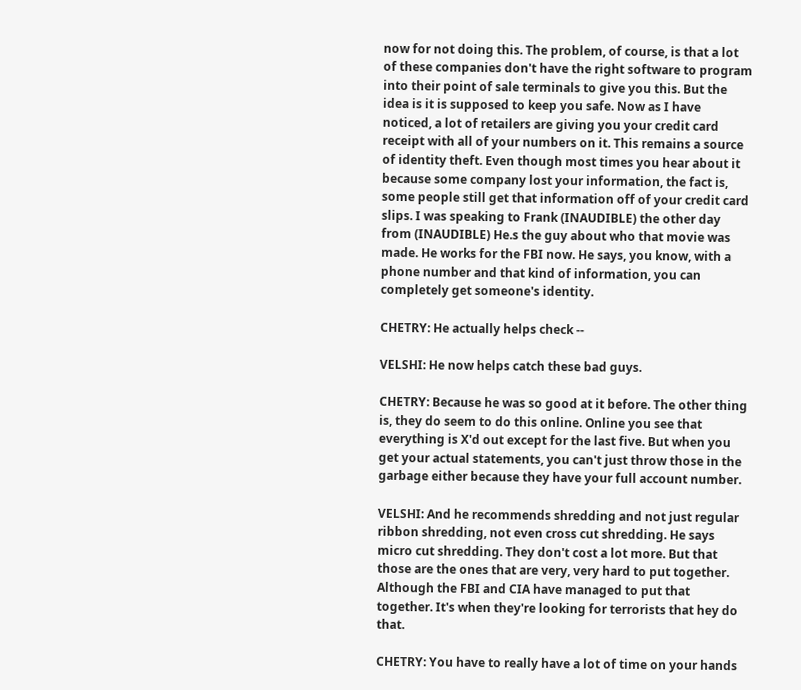now for not doing this. The problem, of course, is that a lot of these companies don't have the right software to program into their point of sale terminals to give you this. But the idea is it is supposed to keep you safe. Now as I have noticed, a lot of retailers are giving you your credit card receipt with all of your numbers on it. This remains a source of identity theft. Even though most times you hear about it because some company lost your information, the fact is, some people still get that information off of your credit card slips. I was speaking to Frank (INAUDIBLE) the other day from (INAUDIBLE) He.s the guy about who that movie was made. He works for the FBI now. He says, you know, with a phone number and that kind of information, you can completely get someone's identity.

CHETRY: He actually helps check --

VELSHI: He now helps catch these bad guys.

CHETRY: Because he was so good at it before. The other thing is, they do seem to do this online. Online you see that everything is X'd out except for the last five. But when you get your actual statements, you can't just throw those in the garbage either because they have your full account number.

VELSHI: And he recommends shredding and not just regular ribbon shredding, not even cross cut shredding. He says micro cut shredding. They don't cost a lot more. But that those are the ones that are very, very hard to put together. Although the FBI and CIA have managed to put that together. It's when they're looking for terrorists that hey do that.

CHETRY: You have to really have a lot of time on your hands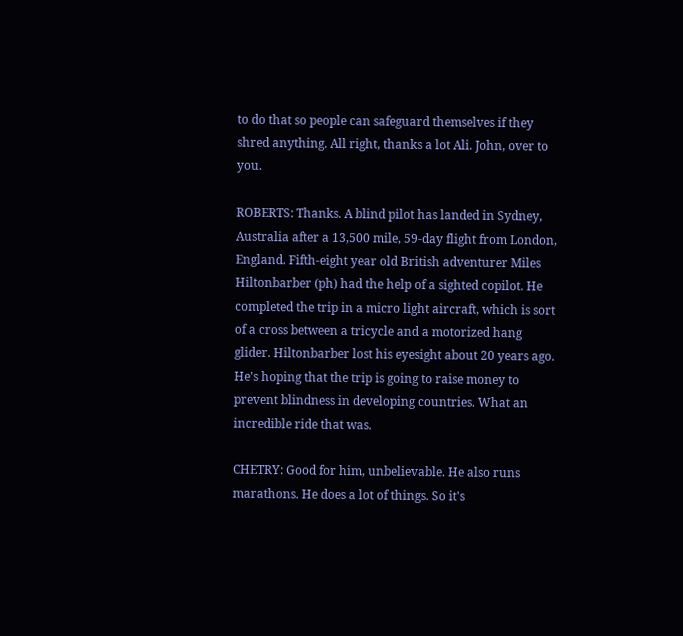to do that so people can safeguard themselves if they shred anything. All right, thanks a lot Ali. John, over to you.

ROBERTS: Thanks. A blind pilot has landed in Sydney, Australia after a 13,500 mile, 59-day flight from London, England. Fifth-eight year old British adventurer Miles Hiltonbarber (ph) had the help of a sighted copilot. He completed the trip in a micro light aircraft, which is sort of a cross between a tricycle and a motorized hang glider. Hiltonbarber lost his eyesight about 20 years ago. He's hoping that the trip is going to raise money to prevent blindness in developing countries. What an incredible ride that was.

CHETRY: Good for him, unbelievable. He also runs marathons. He does a lot of things. So it's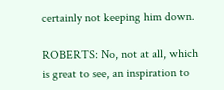certainly not keeping him down.

ROBERTS: No, not at all, which is great to see, an inspiration to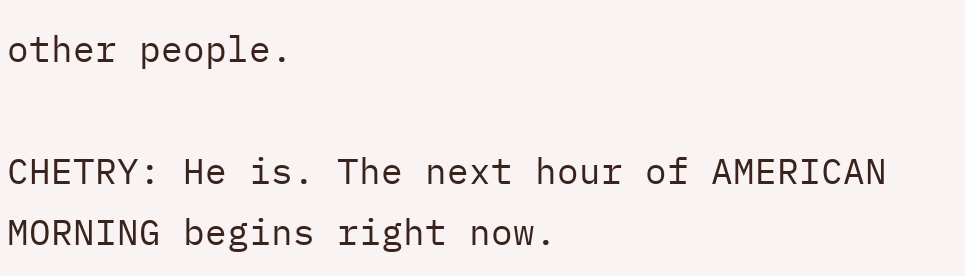other people.

CHETRY: He is. The next hour of AMERICAN MORNING begins right now.